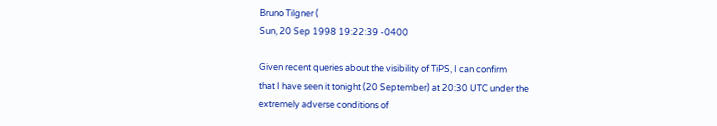Bruno Tilgner (
Sun, 20 Sep 1998 19:22:39 -0400

Given recent queries about the visibility of TiPS, I can confirm
that I have seen it tonight (20 September) at 20:30 UTC under the
extremely adverse conditions of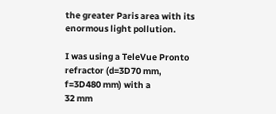the greater Paris area with its
enormous light pollution.

I was using a TeleVue Pronto refractor (d=3D70 mm, f=3D480 mm) with a
32 mm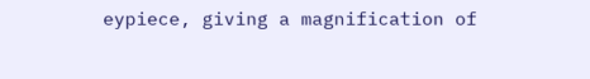eypiece, giving a magnification of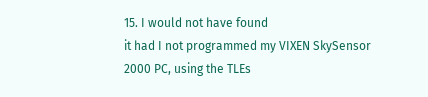15. I would not have found
it had I not programmed my VIXEN SkySensor 2000 PC, using the TLEs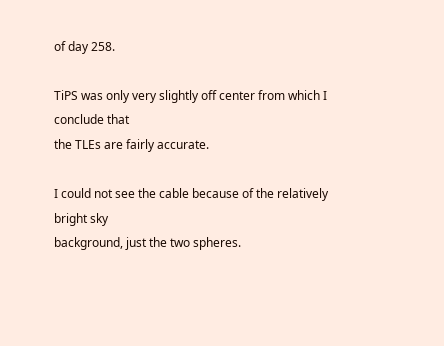of day 258.

TiPS was only very slightly off center from which I conclude that
the TLEs are fairly accurate.

I could not see the cable because of the relatively bright sky
background, just the two spheres.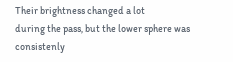Their brightness changed a lot
during the pass, but the lower sphere was consistenly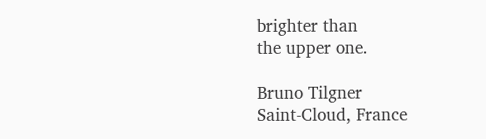brighter than
the upper one.

Bruno Tilgner
Saint-Cloud, France